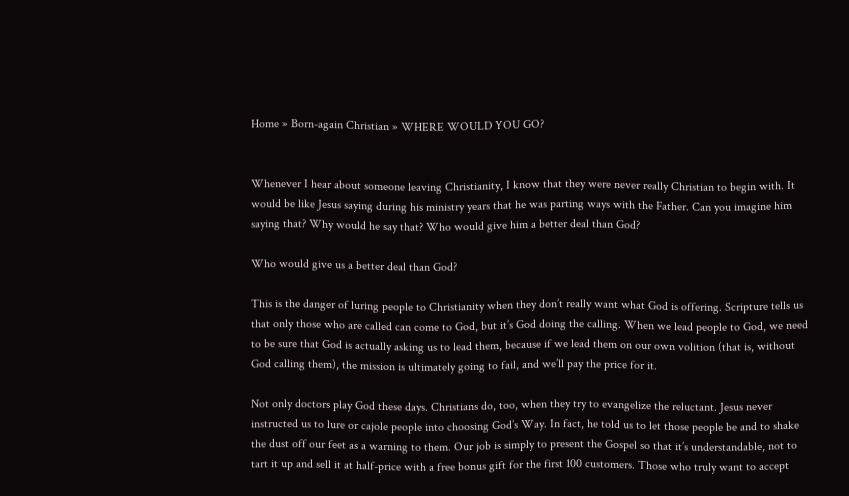Home » Born-again Christian » WHERE WOULD YOU GO?


Whenever I hear about someone leaving Christianity, I know that they were never really Christian to begin with. It would be like Jesus saying during his ministry years that he was parting ways with the Father. Can you imagine him saying that? Why would he say that? Who would give him a better deal than God?

Who would give us a better deal than God?

This is the danger of luring people to Christianity when they don’t really want what God is offering. Scripture tells us that only those who are called can come to God, but it’s God doing the calling. When we lead people to God, we need to be sure that God is actually asking us to lead them, because if we lead them on our own volition (that is, without God calling them), the mission is ultimately going to fail, and we’ll pay the price for it.

Not only doctors play God these days. Christians do, too, when they try to evangelize the reluctant. Jesus never instructed us to lure or cajole people into choosing God’s Way. In fact, he told us to let those people be and to shake the dust off our feet as a warning to them. Our job is simply to present the Gospel so that it’s understandable, not to tart it up and sell it at half-price with a free bonus gift for the first 100 customers. Those who truly want to accept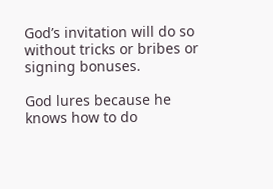God’s invitation will do so without tricks or bribes or signing bonuses.

God lures because he knows how to do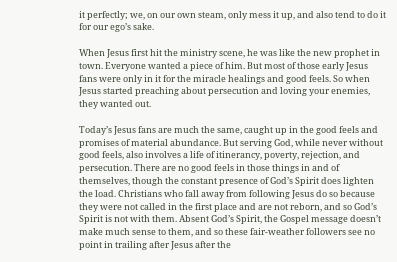it perfectly; we, on our own steam, only mess it up, and also tend to do it for our ego’s sake.

When Jesus first hit the ministry scene, he was like the new prophet in town. Everyone wanted a piece of him. But most of those early Jesus fans were only in it for the miracle healings and good feels. So when Jesus started preaching about persecution and loving your enemies, they wanted out.

Today’s Jesus fans are much the same, caught up in the good feels and promises of material abundance. But serving God, while never without good feels, also involves a life of itinerancy, poverty, rejection, and persecution. There are no good feels in those things in and of themselves, though the constant presence of God’s Spirit does lighten the load. Christians who fall away from following Jesus do so because they were not called in the first place and are not reborn, and so God’s Spirit is not with them. Absent God’s Spirit, the Gospel message doesn’t make much sense to them, and so these fair-weather followers see no point in trailing after Jesus after the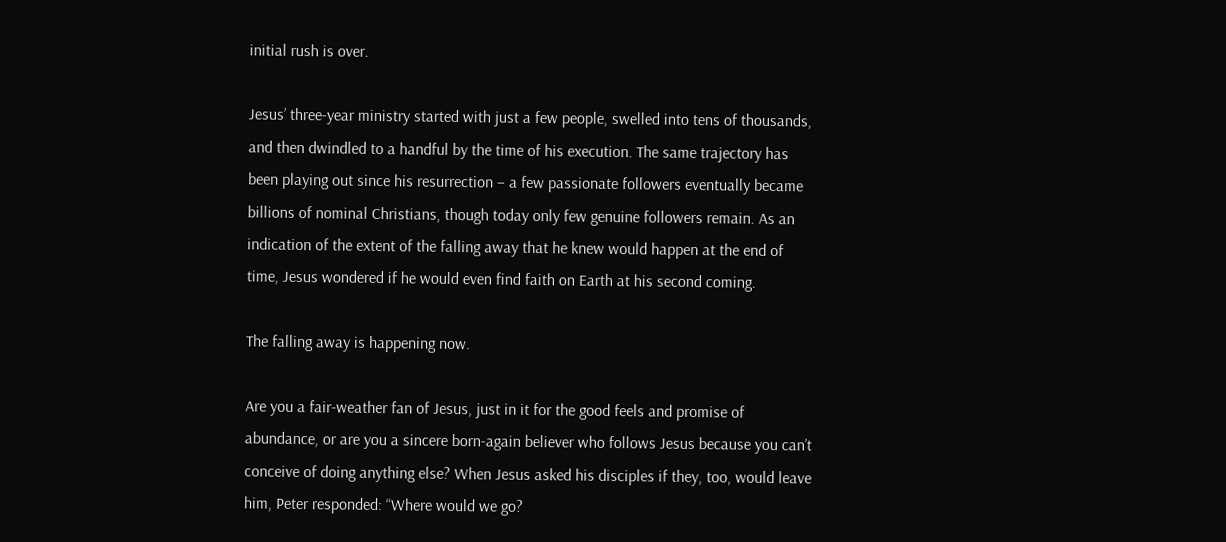initial rush is over.

Jesus’ three-year ministry started with just a few people, swelled into tens of thousands, and then dwindled to a handful by the time of his execution. The same trajectory has been playing out since his resurrection – a few passionate followers eventually became billions of nominal Christians, though today only few genuine followers remain. As an indication of the extent of the falling away that he knew would happen at the end of time, Jesus wondered if he would even find faith on Earth at his second coming.

The falling away is happening now.

Are you a fair-weather fan of Jesus, just in it for the good feels and promise of abundance, or are you a sincere born-again believer who follows Jesus because you can’t conceive of doing anything else? When Jesus asked his disciples if they, too, would leave him, Peter responded: “Where would we go?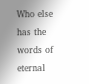Who else has the words of eternal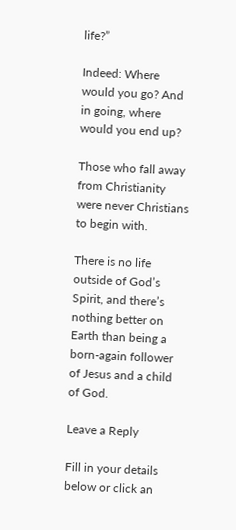life?”

Indeed: Where would you go? And in going, where would you end up?

Those who fall away from Christianity were never Christians to begin with.

There is no life outside of God’s Spirit, and there’s nothing better on Earth than being a born-again follower of Jesus and a child of God.

Leave a Reply

Fill in your details below or click an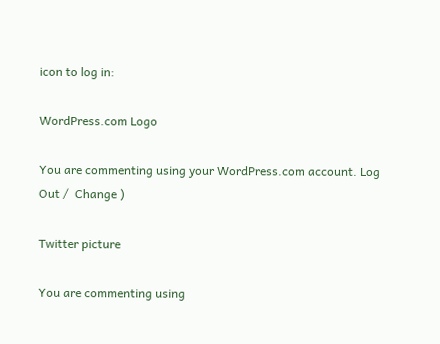icon to log in:

WordPress.com Logo

You are commenting using your WordPress.com account. Log Out /  Change )

Twitter picture

You are commenting using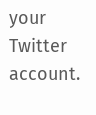your Twitter account.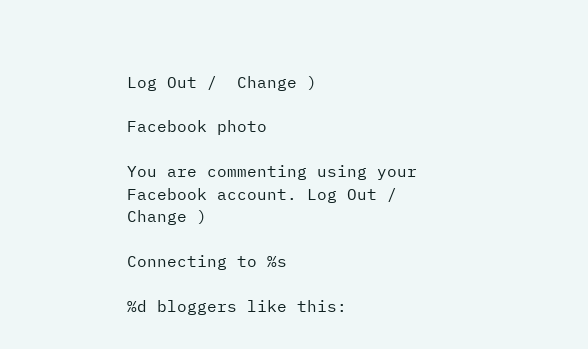Log Out /  Change )

Facebook photo

You are commenting using your Facebook account. Log Out /  Change )

Connecting to %s

%d bloggers like this: